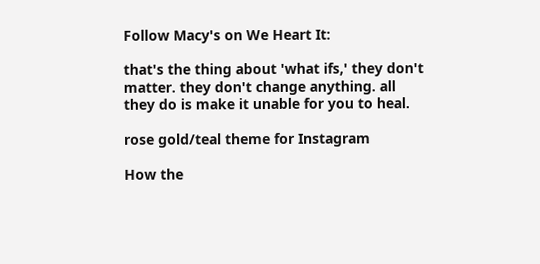Follow Macy's on We Heart It:

that's the thing about 'what ifs,' they don't matter. they don't change anything. all they do is make it unable for you to heal.

rose gold/teal theme for Instagram

How the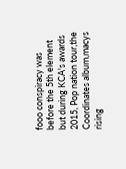fooo conspiracy was before the 5th element but during KCA's awards 2015, Pop nation tour,the Coordinates album,macys rising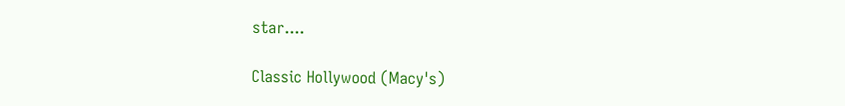star....

Classic Hollywood (Macy's)